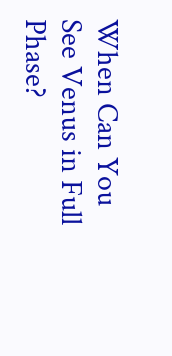When Can You See Venus in Full Phase?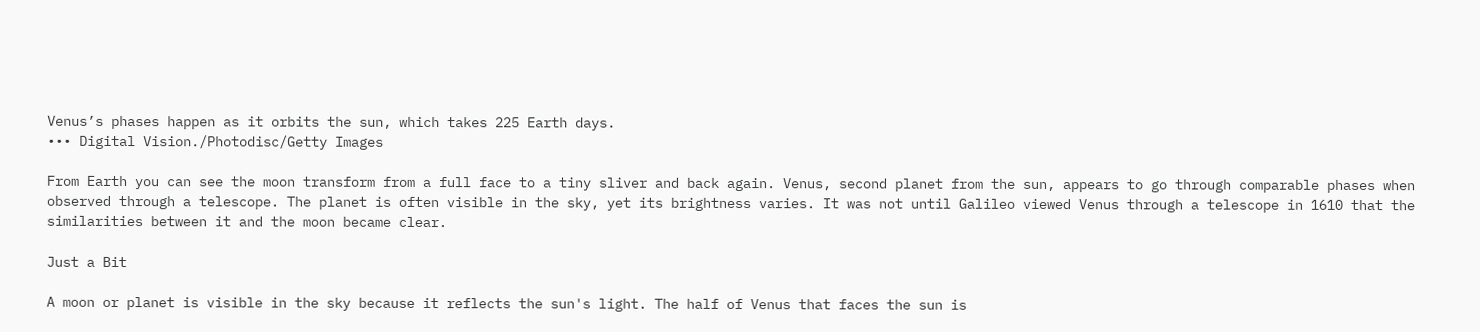Venus’s phases happen as it orbits the sun, which takes 225 Earth days.
••• Digital Vision./Photodisc/Getty Images

From Earth you can see the moon transform from a full face to a tiny sliver and back again. Venus, second planet from the sun, appears to go through comparable phases when observed through a telescope. The planet is often visible in the sky, yet its brightness varies. It was not until Galileo viewed Venus through a telescope in 1610 that the similarities between it and the moon became clear.

Just a Bit

A moon or planet is visible in the sky because it reflects the sun's light. The half of Venus that faces the sun is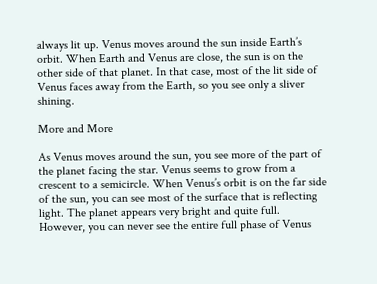always lit up. Venus moves around the sun inside Earth’s orbit. When Earth and Venus are close, the sun is on the other side of that planet. In that case, most of the lit side of Venus faces away from the Earth, so you see only a sliver shining.

More and More

As Venus moves around the sun, you see more of the part of the planet facing the star. Venus seems to grow from a crescent to a semicircle. When Venus’s orbit is on the far side of the sun, you can see most of the surface that is reflecting light. The planet appears very bright and quite full. However, you can never see the entire full phase of Venus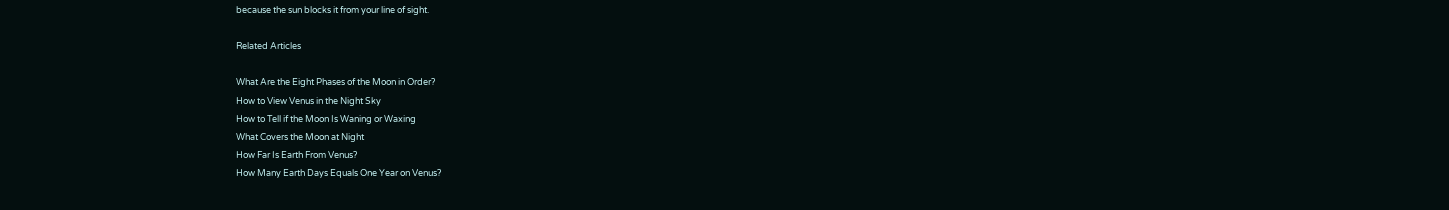because the sun blocks it from your line of sight.

Related Articles

What Are the Eight Phases of the Moon in Order?
How to View Venus in the Night Sky
How to Tell if the Moon Is Waning or Waxing
What Covers the Moon at Night
How Far Is Earth From Venus?
How Many Earth Days Equals One Year on Venus?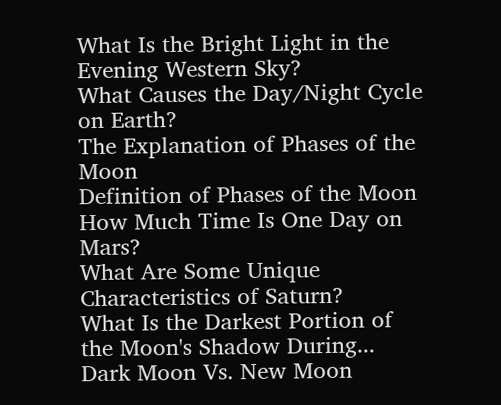What Is the Bright Light in the Evening Western Sky?
What Causes the Day/Night Cycle on Earth?
The Explanation of Phases of the Moon
Definition of Phases of the Moon
How Much Time Is One Day on Mars?
What Are Some Unique Characteristics of Saturn?
What Is the Darkest Portion of the Moon's Shadow During...
Dark Moon Vs. New Moon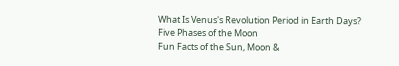What Is Venus's Revolution Period in Earth Days?
Five Phases of the Moon
Fun Facts of the Sun, Moon &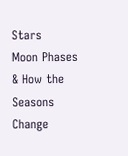Stars
Moon Phases & How the Seasons Change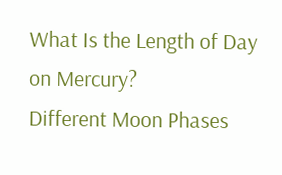What Is the Length of Day on Mercury?
Different Moon Phases